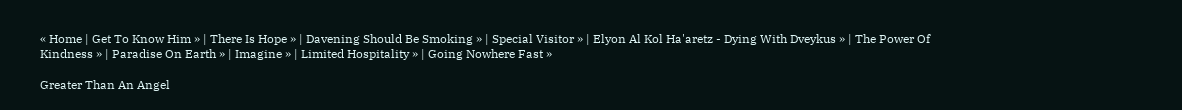« Home | Get To Know Him » | There Is Hope » | Davening Should Be Smoking » | Special Visitor » | Elyon Al Kol Ha'aretz - Dying With Dveykus » | The Power Of Kindness » | Paradise On Earth » | Imagine » | Limited Hospitality » | Going Nowhere Fast »

Greater Than An Angel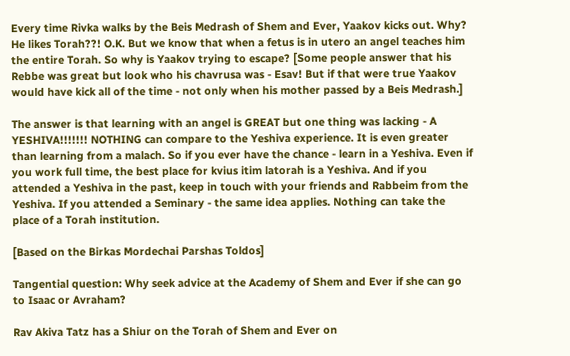Every time Rivka walks by the Beis Medrash of Shem and Ever, Yaakov kicks out. Why? He likes Torah??! O.K. But we know that when a fetus is in utero an angel teaches him the entire Torah. So why is Yaakov trying to escape? [Some people answer that his Rebbe was great but look who his chavrusa was - Esav! But if that were true Yaakov would have kick all of the time - not only when his mother passed by a Beis Medrash.]

The answer is that learning with an angel is GREAT but one thing was lacking - A YESHIVA!!!!!!! NOTHING can compare to the Yeshiva experience. It is even greater than learning from a malach. So if you ever have the chance - learn in a Yeshiva. Even if you work full time, the best place for kvius itim latorah is a Yeshiva. And if you attended a Yeshiva in the past, keep in touch with your friends and Rabbeim from the Yeshiva. If you attended a Seminary - the same idea applies. Nothing can take the place of a Torah institution.

[Based on the Birkas Mordechai Parshas Toldos]

Tangential question: Why seek advice at the Academy of Shem and Ever if she can go to Isaac or Avraham?

Rav Akiva Tatz has a Shiur on the Torah of Shem and Ever on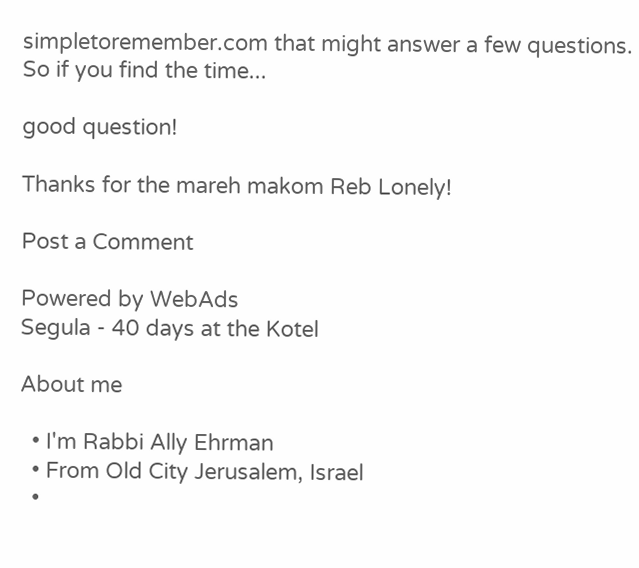simpletoremember.com that might answer a few questions. So if you find the time...

good question!

Thanks for the mareh makom Reb Lonely!

Post a Comment

Powered by WebAds
Segula - 40 days at the Kotel

About me

  • I'm Rabbi Ally Ehrman
  • From Old City Jerusalem, Israel
  •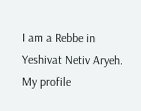I am a Rebbe in Yeshivat Netiv Aryeh.
My profile